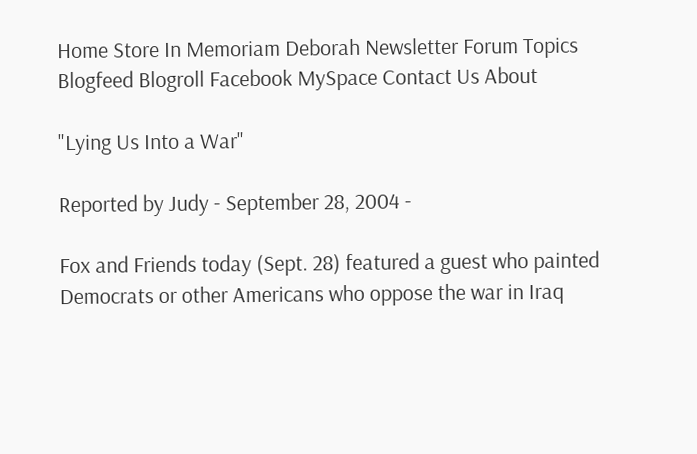Home Store In Memoriam Deborah Newsletter Forum Topics Blogfeed Blogroll Facebook MySpace Contact Us About

"Lying Us Into a War"

Reported by Judy - September 28, 2004 -

Fox and Friends today (Sept. 28) featured a guest who painted Democrats or other Americans who oppose the war in Iraq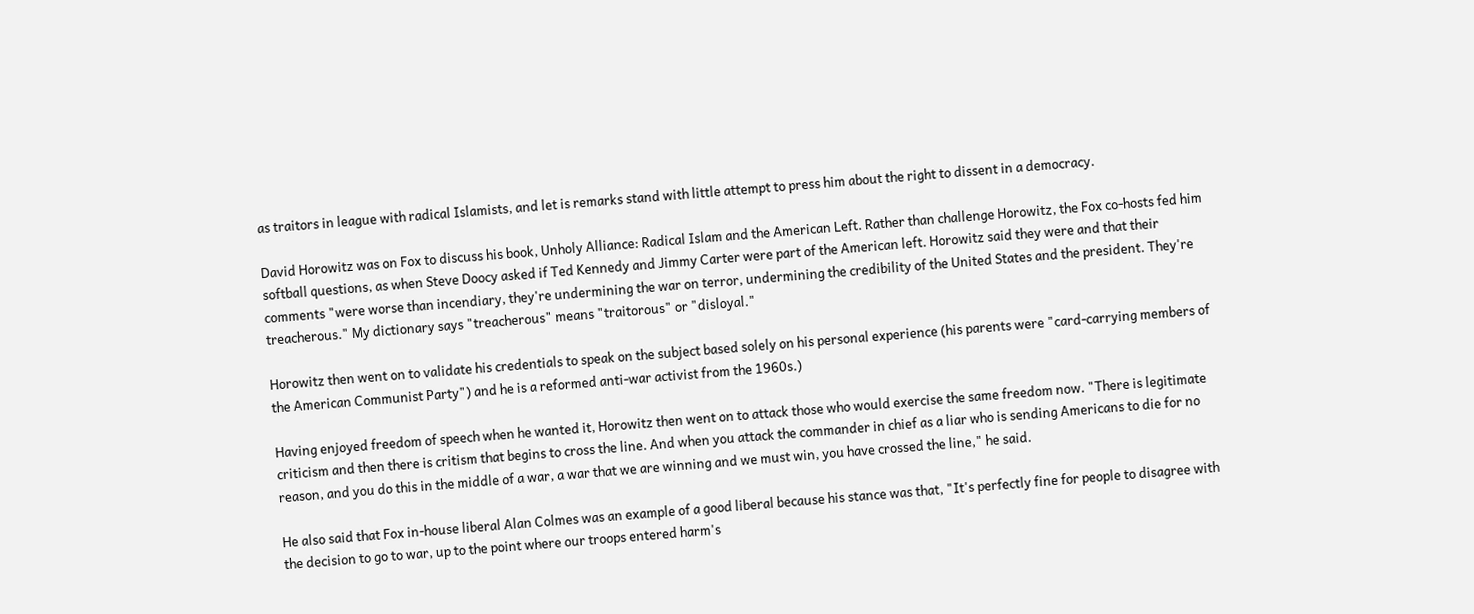as traitors in league with radical Islamists, and let is remarks stand with little attempt to press him about the right to dissent in a democracy.

David Horowitz was on Fox to discuss his book, Unholy Alliance: Radical Islam and the American Left. Rather than challenge Horowitz, the Fox co-hosts fed him softball questions, as when Steve Doocy asked if Ted Kennedy and Jimmy Carter were part of the American left. Horowitz said they were and that their comments "were worse than incendiary, they're undermining the war on terror, undermining the credibility of the United States and the president. They're treacherous." My dictionary says "treacherous" means "traitorous" or "disloyal."

Horowitz then went on to validate his credentials to speak on the subject based solely on his personal experience (his parents were "card-carrying members of the American Communist Party") and he is a reformed anti-war activist from the 1960s.)

Having enjoyed freedom of speech when he wanted it, Horowitz then went on to attack those who would exercise the same freedom now. "There is legitimate criticism and then there is critism that begins to cross the line. And when you attack the commander in chief as a liar who is sending Americans to die for no reason, and you do this in the middle of a war, a war that we are winning and we must win, you have crossed the line," he said.

He also said that Fox in-house liberal Alan Colmes was an example of a good liberal because his stance was that, "It's perfectly fine for people to disagree with the decision to go to war, up to the point where our troops entered harm's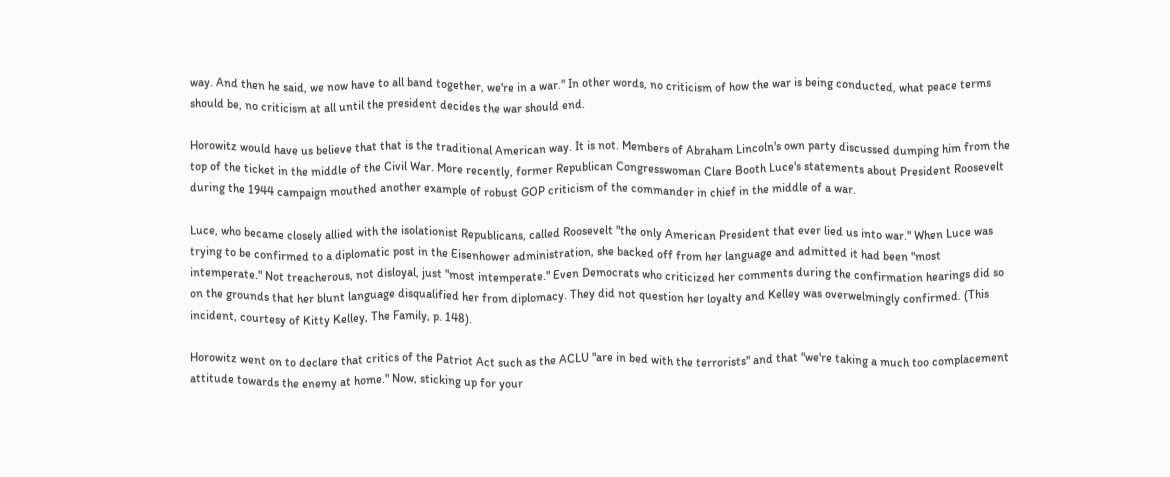way. And then he said, we now have to all band together, we're in a war." In other words, no criticism of how the war is being conducted, what peace terms should be, no criticism at all until the president decides the war should end.

Horowitz would have us believe that that is the traditional American way. It is not. Members of Abraham Lincoln's own party discussed dumping him from the top of the ticket in the middle of the Civil War. More recently, former Republican Congresswoman Clare Booth Luce's statements about President Roosevelt during the 1944 campaign mouthed another example of robust GOP criticism of the commander in chief in the middle of a war.

Luce, who became closely allied with the isolationist Republicans, called Roosevelt "the only American President that ever lied us into war." When Luce was trying to be confirmed to a diplomatic post in the Eisenhower administration, she backed off from her language and admitted it had been "most intemperate." Not treacherous, not disloyal, just "most intemperate." Even Democrats who criticized her comments during the confirmation hearings did so on the grounds that her blunt language disqualified her from diplomacy. They did not question her loyalty and Kelley was overwelmingly confirmed. (This incident, courtesy of Kitty Kelley, The Family, p. 148).

Horowitz went on to declare that critics of the Patriot Act such as the ACLU "are in bed with the terrorists" and that "we're taking a much too complacement attitude towards the enemy at home." Now, sticking up for your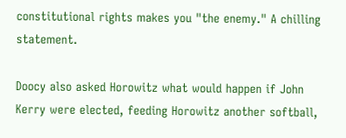constitutional rights makes you "the enemy." A chilling statement.

Doocy also asked Horowitz what would happen if John Kerry were elected, feeding Horowitz another softball,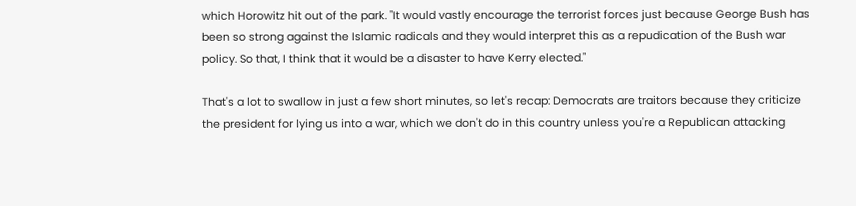which Horowitz hit out of the park. "It would vastly encourage the terrorist forces just because George Bush has been so strong against the Islamic radicals and they would interpret this as a repudication of the Bush war policy. So that, I think that it would be a disaster to have Kerry elected."

That's a lot to swallow in just a few short minutes, so let's recap: Democrats are traitors because they criticize the president for lying us into a war, which we don't do in this country unless you're a Republican attacking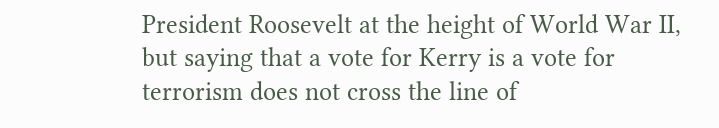President Roosevelt at the height of World War II, but saying that a vote for Kerry is a vote for terrorism does not cross the line of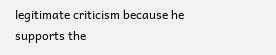legitimate criticism because he supports the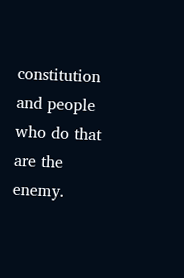constitution and people who do that are the enemy.